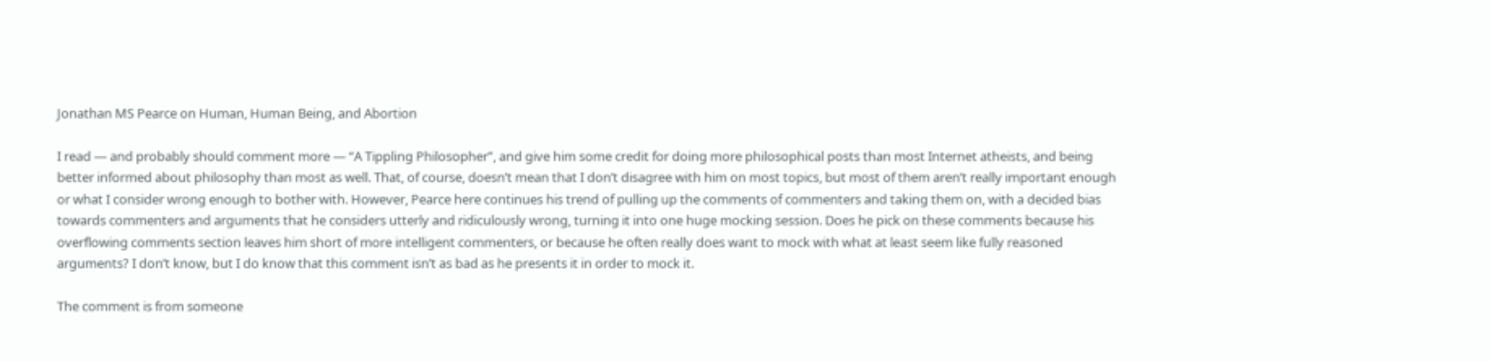Jonathan MS Pearce on Human, Human Being, and Abortion

I read — and probably should comment more — “A Tippling Philosopher”, and give him some credit for doing more philosophical posts than most Internet atheists, and being better informed about philosophy than most as well. That, of course, doesn’t mean that I don’t disagree with him on most topics, but most of them aren’t really important enough or what I consider wrong enough to bother with. However, Pearce here continues his trend of pulling up the comments of commenters and taking them on, with a decided bias towards commenters and arguments that he considers utterly and ridiculously wrong, turning it into one huge mocking session. Does he pick on these comments because his overflowing comments section leaves him short of more intelligent commenters, or because he often really does want to mock with what at least seem like fully reasoned arguments? I don’t know, but I do know that this comment isn’t as bad as he presents it in order to mock it.

The comment is from someone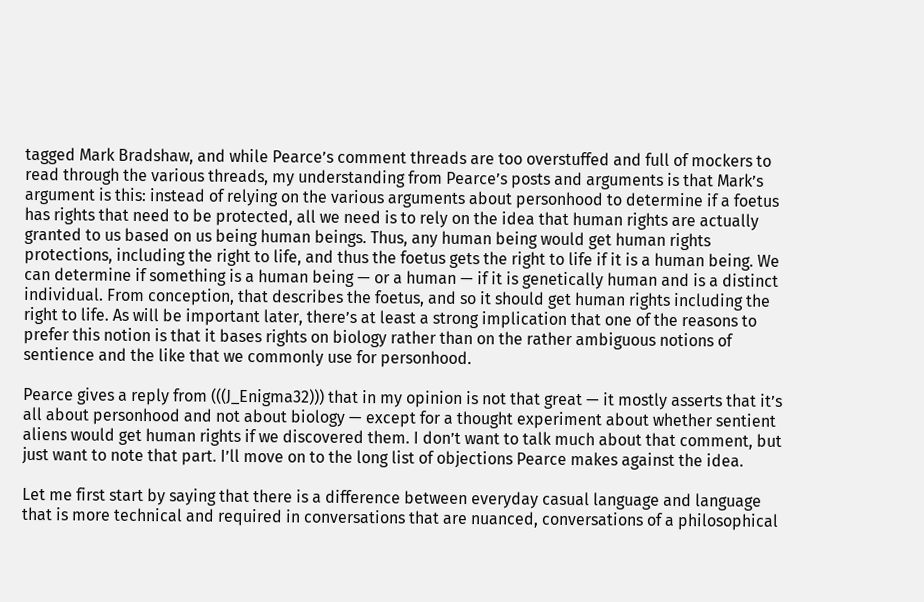tagged Mark Bradshaw, and while Pearce’s comment threads are too overstuffed and full of mockers to read through the various threads, my understanding from Pearce’s posts and arguments is that Mark’s argument is this: instead of relying on the various arguments about personhood to determine if a foetus has rights that need to be protected, all we need is to rely on the idea that human rights are actually granted to us based on us being human beings. Thus, any human being would get human rights protections, including the right to life, and thus the foetus gets the right to life if it is a human being. We can determine if something is a human being — or a human — if it is genetically human and is a distinct individual. From conception, that describes the foetus, and so it should get human rights including the right to life. As will be important later, there’s at least a strong implication that one of the reasons to prefer this notion is that it bases rights on biology rather than on the rather ambiguous notions of sentience and the like that we commonly use for personhood.

Pearce gives a reply from (((J_Enigma32))) that in my opinion is not that great — it mostly asserts that it’s all about personhood and not about biology — except for a thought experiment about whether sentient aliens would get human rights if we discovered them. I don’t want to talk much about that comment, but just want to note that part. I’ll move on to the long list of objections Pearce makes against the idea.

Let me first start by saying that there is a difference between everyday casual language and language that is more technical and required in conversations that are nuanced, conversations of a philosophical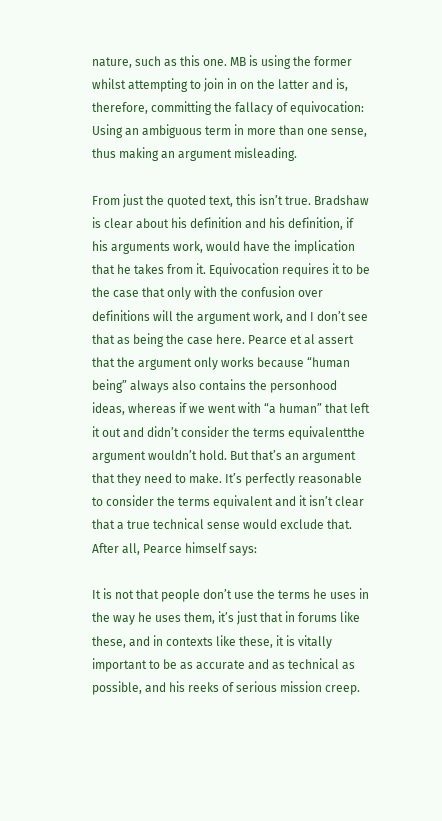nature, such as this one. MB is using the former whilst attempting to join in on the latter and is, therefore, committing the fallacy of equivocation: Using an ambiguous term in more than one sense, thus making an argument misleading.

From just the quoted text, this isn’t true. Bradshaw is clear about his definition and his definition, if his arguments work, would have the implication that he takes from it. Equivocation requires it to be the case that only with the confusion over definitions will the argument work, and I don’t see that as being the case here. Pearce et al assert that the argument only works because “human being” always also contains the personhood ideas, whereas if we went with “a human” that left it out and didn’t consider the terms equivalentthe argument wouldn’t hold. But that’s an argument that they need to make. It’s perfectly reasonable to consider the terms equivalent and it isn’t clear that a true technical sense would exclude that. After all, Pearce himself says:

It is not that people don’t use the terms he uses in the way he uses them, it’s just that in forums like these, and in contexts like these, it is vitally important to be as accurate and as technical as possible, and his reeks of serious mission creep.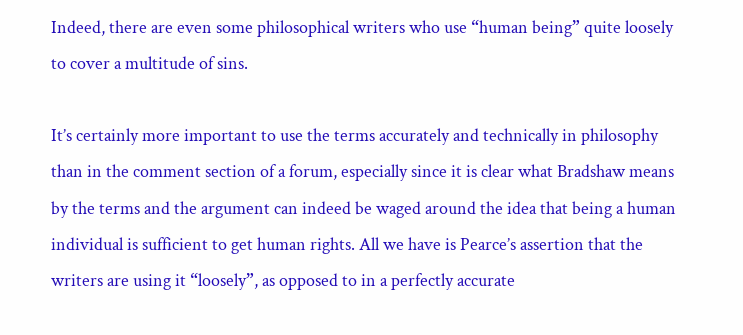Indeed, there are even some philosophical writers who use “human being” quite loosely to cover a multitude of sins.

It’s certainly more important to use the terms accurately and technically in philosophy than in the comment section of a forum, especially since it is clear what Bradshaw means by the terms and the argument can indeed be waged around the idea that being a human individual is sufficient to get human rights. All we have is Pearce’s assertion that the writers are using it “loosely”, as opposed to in a perfectly accurate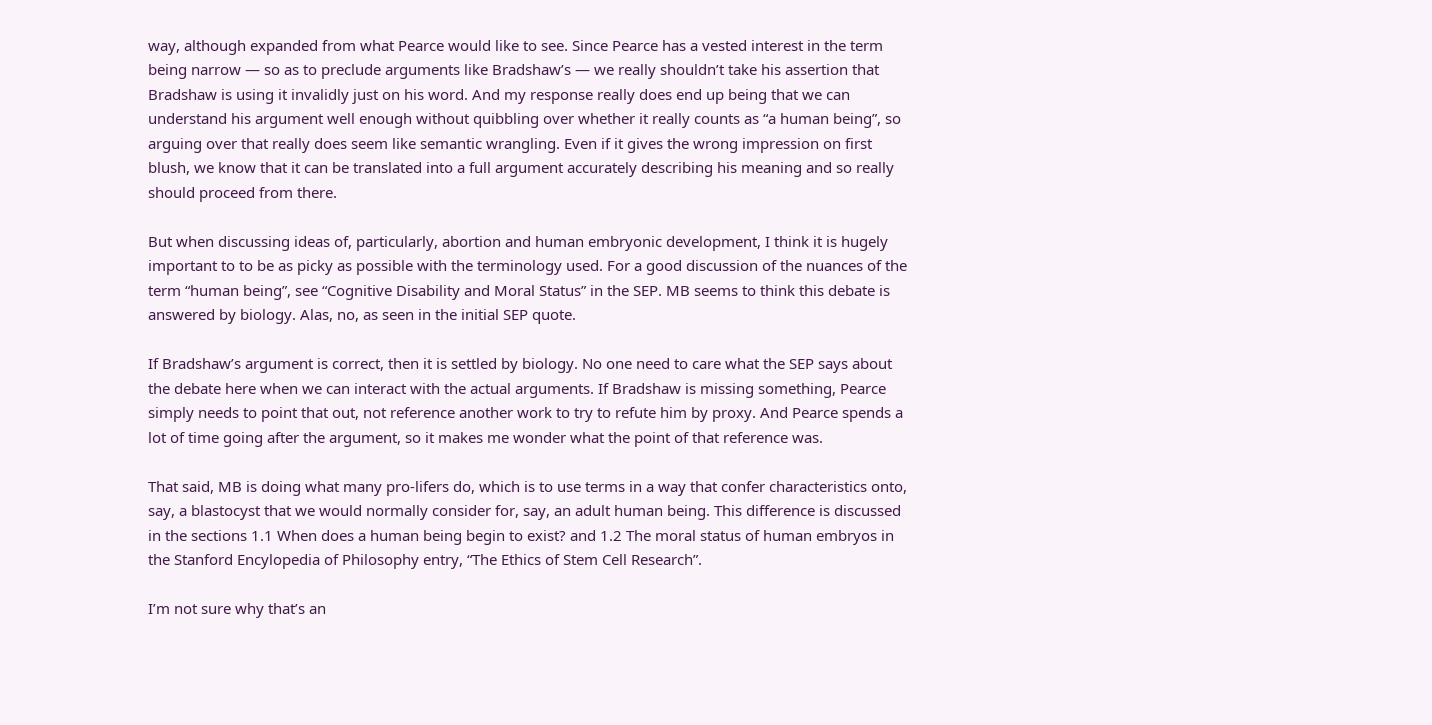way, although expanded from what Pearce would like to see. Since Pearce has a vested interest in the term being narrow — so as to preclude arguments like Bradshaw’s — we really shouldn’t take his assertion that Bradshaw is using it invalidly just on his word. And my response really does end up being that we can understand his argument well enough without quibbling over whether it really counts as “a human being”, so arguing over that really does seem like semantic wrangling. Even if it gives the wrong impression on first blush, we know that it can be translated into a full argument accurately describing his meaning and so really should proceed from there.

But when discussing ideas of, particularly, abortion and human embryonic development, I think it is hugely important to to be as picky as possible with the terminology used. For a good discussion of the nuances of the term “human being”, see “Cognitive Disability and Moral Status” in the SEP. MB seems to think this debate is answered by biology. Alas, no, as seen in the initial SEP quote.

If Bradshaw’s argument is correct, then it is settled by biology. No one need to care what the SEP says about the debate here when we can interact with the actual arguments. If Bradshaw is missing something, Pearce simply needs to point that out, not reference another work to try to refute him by proxy. And Pearce spends a lot of time going after the argument, so it makes me wonder what the point of that reference was.

That said, MB is doing what many pro-lifers do, which is to use terms in a way that confer characteristics onto, say, a blastocyst that we would normally consider for, say, an adult human being. This difference is discussed in the sections 1.1 When does a human being begin to exist? and 1.2 The moral status of human embryos in the Stanford Encylopedia of Philosophy entry, “The Ethics of Stem Cell Research”.

I’m not sure why that’s an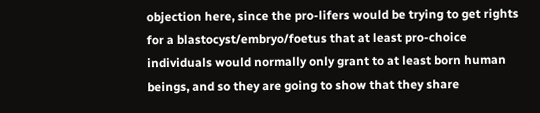objection here, since the pro-lifers would be trying to get rights for a blastocyst/embryo/foetus that at least pro-choice individuals would normally only grant to at least born human beings, and so they are going to show that they share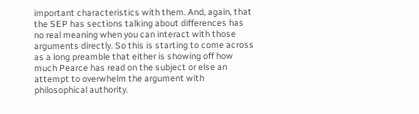important characteristics with them. And, again, that the SEP has sections talking about differences has no real meaning when you can interact with those arguments directly. So this is starting to come across as a long preamble that either is showing off how much Pearce has read on the subject or else an attempt to overwhelm the argument with philosophical authority.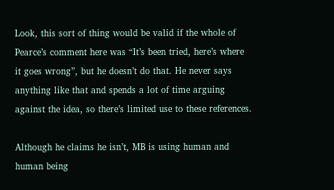Look, this sort of thing would be valid if the whole of Pearce’s comment here was “It’s been tried, here’s where it goes wrong”, but he doesn’t do that. He never says anything like that and spends a lot of time arguing against the idea, so there’s limited use to these references.

Although he claims he isn’t, MB is using human and human being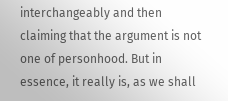interchangeably and then claiming that the argument is not one of personhood. But in essence, it really is, as we shall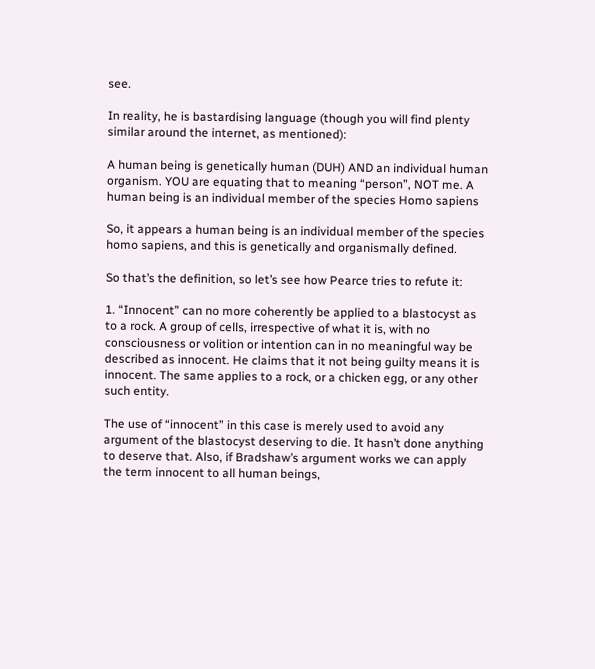see.

In reality, he is bastardising language (though you will find plenty similar around the internet, as mentioned):

A human being is genetically human (DUH) AND an individual human organism. YOU are equating that to meaning “person”, NOT me. A human being is an individual member of the species Homo sapiens

So, it appears a human being is an individual member of the species homo sapiens, and this is genetically and organismally defined.

So that’s the definition, so let’s see how Pearce tries to refute it:

1. “Innocent” can no more coherently be applied to a blastocyst as to a rock. A group of cells, irrespective of what it is, with no consciousness or volition or intention can in no meaningful way be described as innocent. He claims that it not being guilty means it is innocent. The same applies to a rock, or a chicken egg, or any other such entity.

The use of “innocent” in this case is merely used to avoid any argument of the blastocyst deserving to die. It hasn’t done anything to deserve that. Also, if Bradshaw’s argument works we can apply the term innocent to all human beings,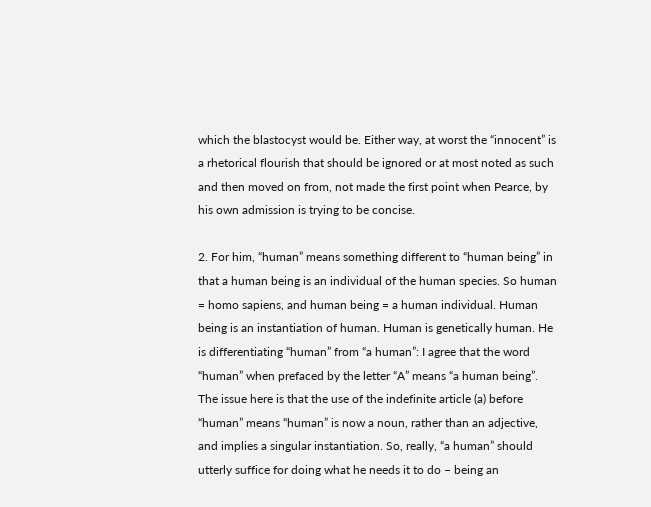which the blastocyst would be. Either way, at worst the “innocent” is a rhetorical flourish that should be ignored or at most noted as such and then moved on from, not made the first point when Pearce, by his own admission is trying to be concise.

2. For him, “human” means something different to “human being” in that a human being is an individual of the human species. So human = homo sapiens, and human being = a human individual. Human being is an instantiation of human. Human is genetically human. He is differentiating “human” from “a human”: I agree that the word “human” when prefaced by the letter “A” means “a human being”. The issue here is that the use of the indefinite article (a) before “human” means “human” is now a noun, rather than an adjective, and implies a singular instantiation. So, really, “a human” should utterly suffice for doing what he needs it to do – being an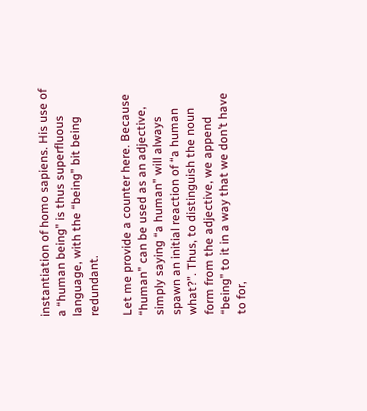instantiation of homo sapiens. His use of a “human being” is thus superfluous language, with the “being” bit being redundant.

Let me provide a counter here. Because “human” can be used as an adjective, simply saying “a human” will always spawn an initial reaction of “a human what?”. Thus, to distinguish the noun form from the adjective, we append “being” to it in a way that we don’t have to for,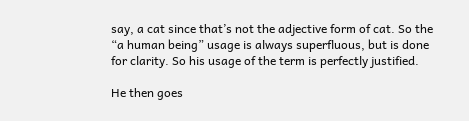say, a cat since that’s not the adjective form of cat. So the “a human being” usage is always superfluous, but is done for clarity. So his usage of the term is perfectly justified.

He then goes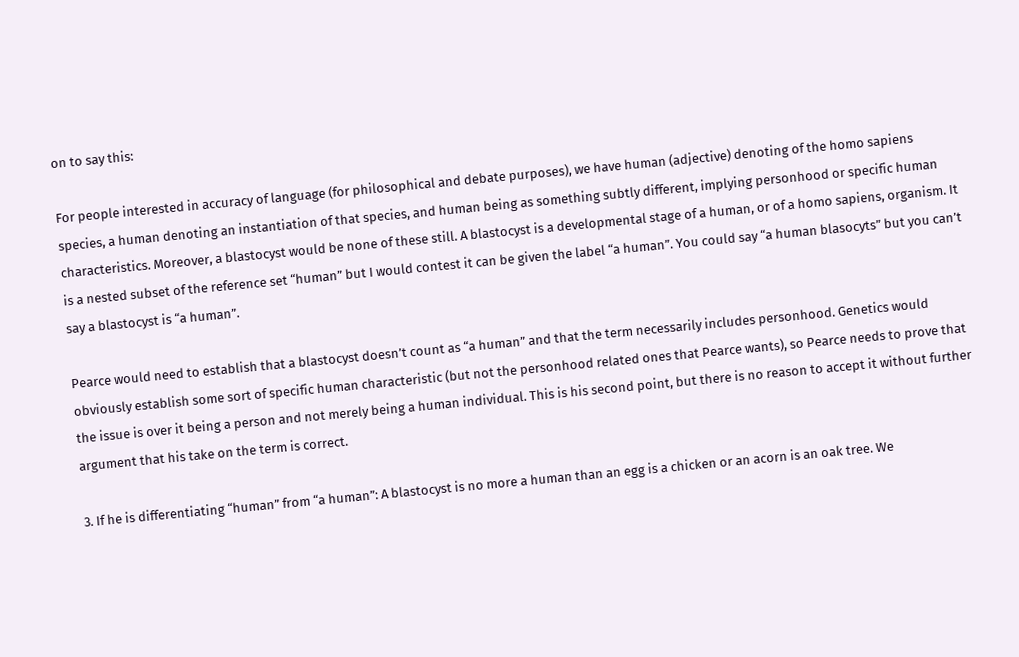on to say this:

For people interested in accuracy of language (for philosophical and debate purposes), we have human (adjective) denoting of the homo sapiens species, a human denoting an instantiation of that species, and human being as something subtly different, implying personhood or specific human characteristics. Moreover, a blastocyst would be none of these still. A blastocyst is a developmental stage of a human, or of a homo sapiens, organism. It is a nested subset of the reference set “human” but I would contest it can be given the label “a human”. You could say “a human blasocyts” but you can’t say a blastocyst is “a human”.

Pearce would need to establish that a blastocyst doesn’t count as “a human” and that the term necessarily includes personhood. Genetics would obviously establish some sort of specific human characteristic (but not the personhood related ones that Pearce wants), so Pearce needs to prove that the issue is over it being a person and not merely being a human individual. This is his second point, but there is no reason to accept it without further argument that his take on the term is correct.

3. If he is differentiating “human” from “a human”: A blastocyst is no more a human than an egg is a chicken or an acorn is an oak tree. We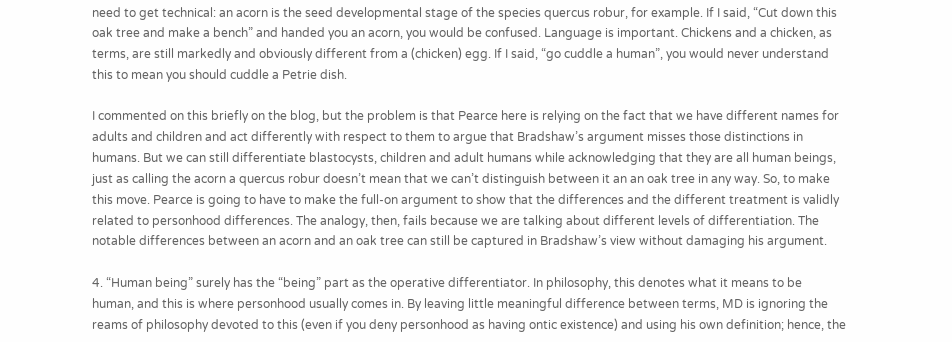need to get technical: an acorn is the seed developmental stage of the species quercus robur, for example. If I said, “Cut down this oak tree and make a bench” and handed you an acorn, you would be confused. Language is important. Chickens and a chicken, as terms, are still markedly and obviously different from a (chicken) egg. If I said, “go cuddle a human”, you would never understand this to mean you should cuddle a Petrie dish.

I commented on this briefly on the blog, but the problem is that Pearce here is relying on the fact that we have different names for adults and children and act differently with respect to them to argue that Bradshaw’s argument misses those distinctions in humans. But we can still differentiate blastocysts, children and adult humans while acknowledging that they are all human beings, just as calling the acorn a quercus robur doesn’t mean that we can’t distinguish between it an an oak tree in any way. So, to make this move. Pearce is going to have to make the full-on argument to show that the differences and the different treatment is validly related to personhood differences. The analogy, then, fails because we are talking about different levels of differentiation. The notable differences between an acorn and an oak tree can still be captured in Bradshaw’s view without damaging his argument.

4. “Human being” surely has the “being” part as the operative differentiator. In philosophy, this denotes what it means to be human, and this is where personhood usually comes in. By leaving little meaningful difference between terms, MD is ignoring the reams of philosophy devoted to this (even if you deny personhood as having ontic existence) and using his own definition; hence, the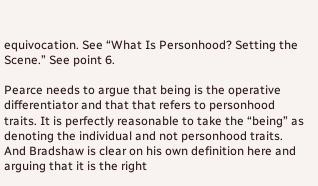equivocation. See “What Is Personhood? Setting the Scene.” See point 6.

Pearce needs to argue that being is the operative differentiator and that that refers to personhood traits. It is perfectly reasonable to take the “being” as denoting the individual and not personhood traits. And Bradshaw is clear on his own definition here and arguing that it is the right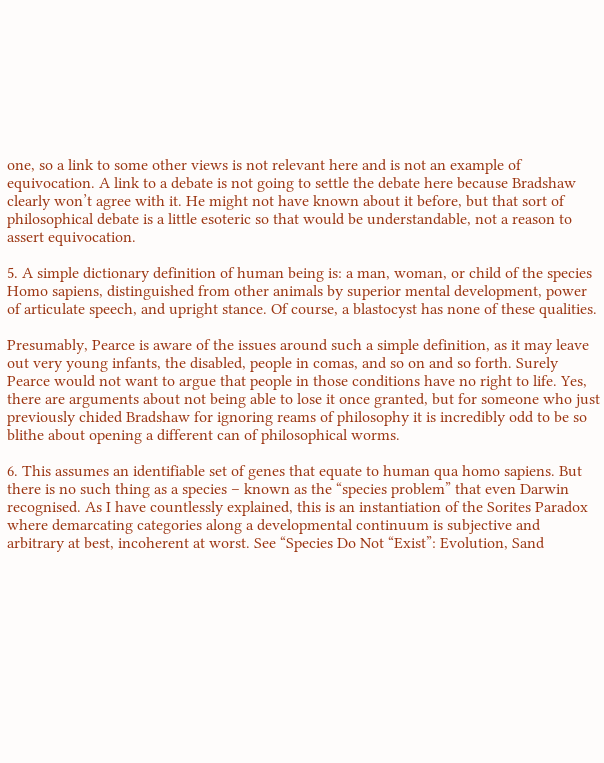one, so a link to some other views is not relevant here and is not an example of equivocation. A link to a debate is not going to settle the debate here because Bradshaw clearly won’t agree with it. He might not have known about it before, but that sort of philosophical debate is a little esoteric so that would be understandable, not a reason to assert equivocation.

5. A simple dictionary definition of human being is: a man, woman, or child of the species Homo sapiens, distinguished from other animals by superior mental development, power of articulate speech, and upright stance. Of course, a blastocyst has none of these qualities.

Presumably, Pearce is aware of the issues around such a simple definition, as it may leave out very young infants, the disabled, people in comas, and so on and so forth. Surely Pearce would not want to argue that people in those conditions have no right to life. Yes, there are arguments about not being able to lose it once granted, but for someone who just previously chided Bradshaw for ignoring reams of philosophy it is incredibly odd to be so blithe about opening a different can of philosophical worms.

6. This assumes an identifiable set of genes that equate to human qua homo sapiens. But there is no such thing as a species – known as the “species problem” that even Darwin recognised. As I have countlessly explained, this is an instantiation of the Sorites Paradox where demarcating categories along a developmental continuum is subjective and arbitrary at best, incoherent at worst. See “Species Do Not “Exist”: Evolution, Sand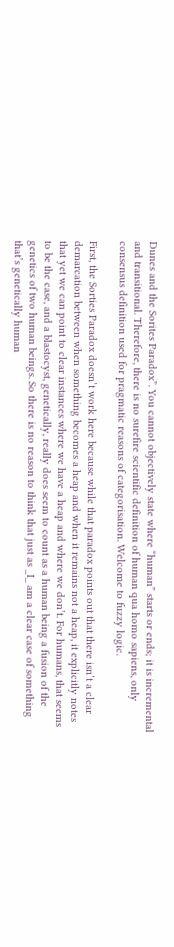Dunes and the Sorites Paradox”. You cannot objectively state where “human” starts or ends; it is incremental and transitional. Therefore, there is no surefire scientific definition of human qua homo sapiens, only consensus definition used for pragmatic reasons of categorisation. Welcome to fuzzy logic.

First, the Sorties Paradox doesn’t work here because while that paradox points out that there isn’t a clear demarcation between when something becomes a heap and when it remains not a heap, it explicitly notes that yet we can point to clear instances where we have a heap and where we don’t. For humans, that seems to be the case, and a blastocyst, genetically, really does seem to count as a human being a fusion of the genetics of two human beings. So there is no reason to think that just as _I_ am a clear case of something that’s genetically human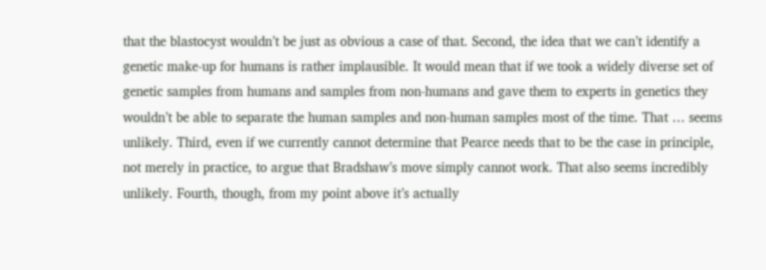that the blastocyst wouldn’t be just as obvious a case of that. Second, the idea that we can’t identify a genetic make-up for humans is rather implausible. It would mean that if we took a widely diverse set of genetic samples from humans and samples from non-humans and gave them to experts in genetics they wouldn’t be able to separate the human samples and non-human samples most of the time. That … seems unlikely. Third, even if we currently cannot determine that Pearce needs that to be the case in principle, not merely in practice, to argue that Bradshaw’s move simply cannot work. That also seems incredibly unlikely. Fourth, though, from my point above it’s actually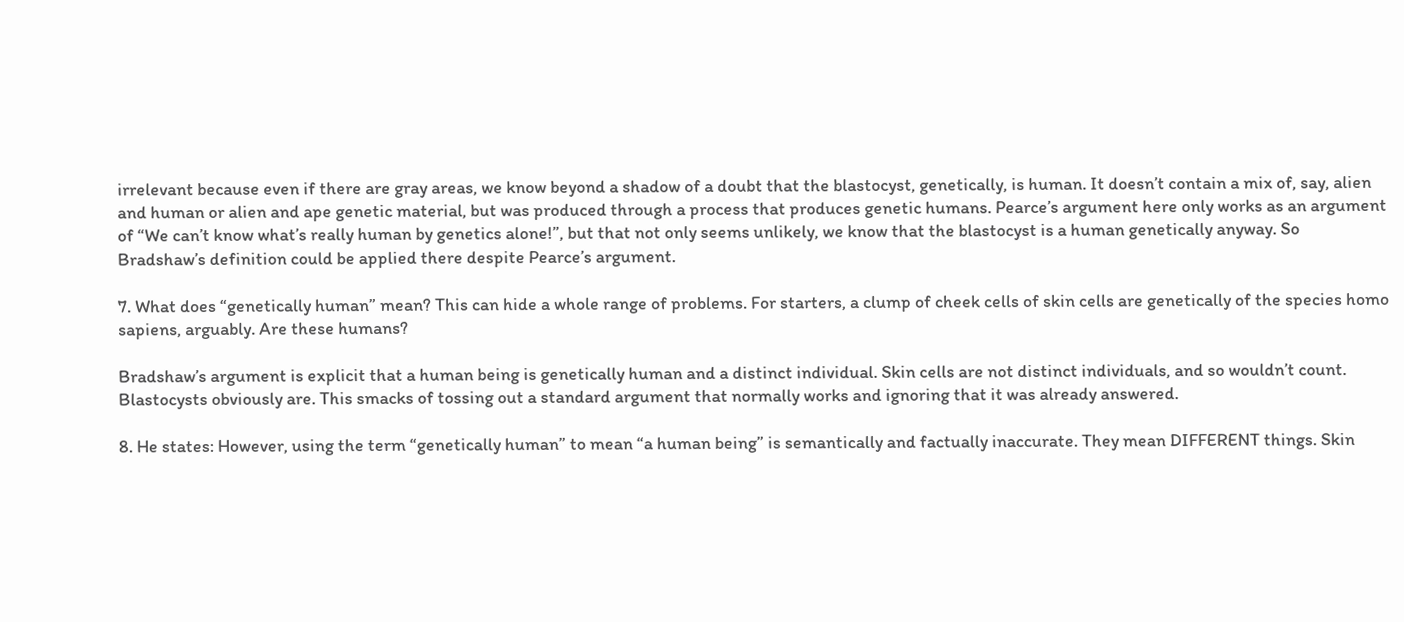irrelevant because even if there are gray areas, we know beyond a shadow of a doubt that the blastocyst, genetically, is human. It doesn’t contain a mix of, say, alien and human or alien and ape genetic material, but was produced through a process that produces genetic humans. Pearce’s argument here only works as an argument of “We can’t know what’s really human by genetics alone!”, but that not only seems unlikely, we know that the blastocyst is a human genetically anyway. So Bradshaw’s definition could be applied there despite Pearce’s argument.

7. What does “genetically human” mean? This can hide a whole range of problems. For starters, a clump of cheek cells of skin cells are genetically of the species homo sapiens, arguably. Are these humans?

Bradshaw’s argument is explicit that a human being is genetically human and a distinct individual. Skin cells are not distinct individuals, and so wouldn’t count. Blastocysts obviously are. This smacks of tossing out a standard argument that normally works and ignoring that it was already answered.

8. He states: However, using the term “genetically human” to mean “a human being” is semantically and factually inaccurate. They mean DIFFERENT things. Skin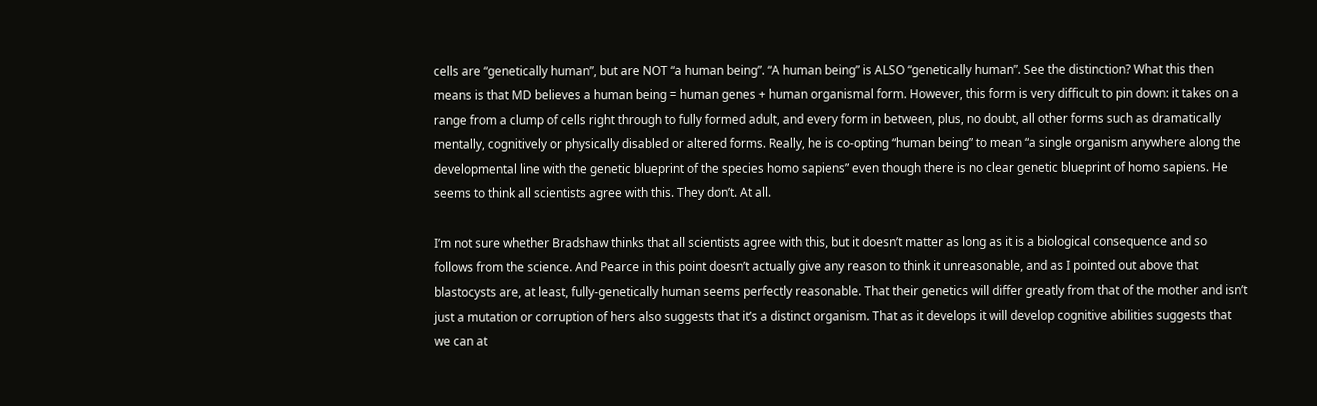cells are “genetically human”, but are NOT “a human being”. “A human being” is ALSO “genetically human”. See the distinction? What this then means is that MD believes a human being = human genes + human organismal form. However, this form is very difficult to pin down: it takes on a range from a clump of cells right through to fully formed adult, and every form in between, plus, no doubt, all other forms such as dramatically mentally, cognitively or physically disabled or altered forms. Really, he is co-opting “human being” to mean “a single organism anywhere along the developmental line with the genetic blueprint of the species homo sapiens” even though there is no clear genetic blueprint of homo sapiens. He seems to think all scientists agree with this. They don’t. At all.

I’m not sure whether Bradshaw thinks that all scientists agree with this, but it doesn’t matter as long as it is a biological consequence and so follows from the science. And Pearce in this point doesn’t actually give any reason to think it unreasonable, and as I pointed out above that blastocysts are, at least, fully-genetically human seems perfectly reasonable. That their genetics will differ greatly from that of the mother and isn’t just a mutation or corruption of hers also suggests that it’s a distinct organism. That as it develops it will develop cognitive abilities suggests that we can at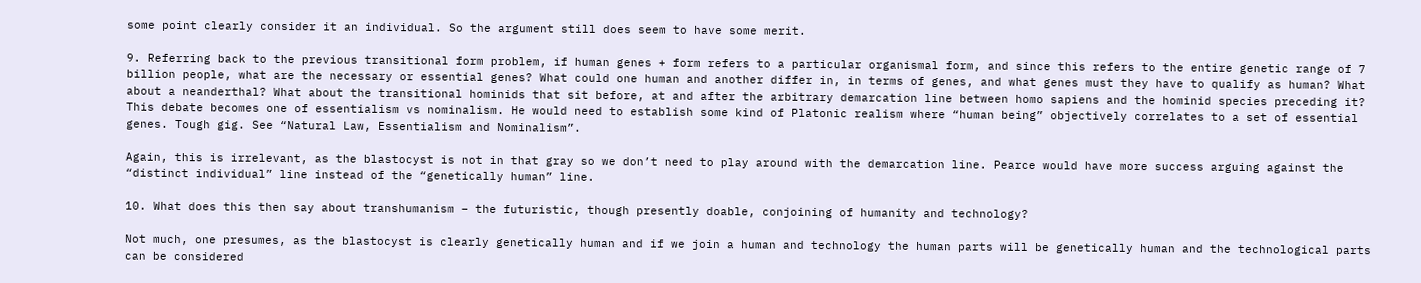some point clearly consider it an individual. So the argument still does seem to have some merit.

9. Referring back to the previous transitional form problem, if human genes + form refers to a particular organismal form, and since this refers to the entire genetic range of 7 billion people, what are the necessary or essential genes? What could one human and another differ in, in terms of genes, and what genes must they have to qualify as human? What about a neanderthal? What about the transitional hominids that sit before, at and after the arbitrary demarcation line between homo sapiens and the hominid species preceding it? This debate becomes one of essentialism vs nominalism. He would need to establish some kind of Platonic realism where “human being” objectively correlates to a set of essential genes. Tough gig. See “Natural Law, Essentialism and Nominalism”.

Again, this is irrelevant, as the blastocyst is not in that gray so we don’t need to play around with the demarcation line. Pearce would have more success arguing against the “distinct individual” line instead of the “genetically human” line.

10. What does this then say about transhumanism – the futuristic, though presently doable, conjoining of humanity and technology?

Not much, one presumes, as the blastocyst is clearly genetically human and if we join a human and technology the human parts will be genetically human and the technological parts can be considered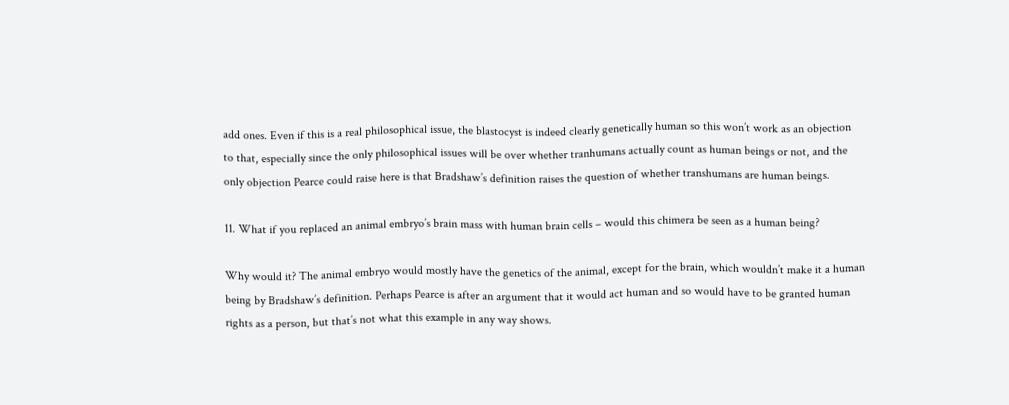add ones. Even if this is a real philosophical issue, the blastocyst is indeed clearly genetically human so this won’t work as an objection to that, especially since the only philosophical issues will be over whether tranhumans actually count as human beings or not, and the only objection Pearce could raise here is that Bradshaw’s definition raises the question of whether transhumans are human beings.

11. What if you replaced an animal embryo’s brain mass with human brain cells – would this chimera be seen as a human being?

Why would it? The animal embryo would mostly have the genetics of the animal, except for the brain, which wouldn’t make it a human being by Bradshaw’s definition. Perhaps Pearce is after an argument that it would act human and so would have to be granted human rights as a person, but that’s not what this example in any way shows.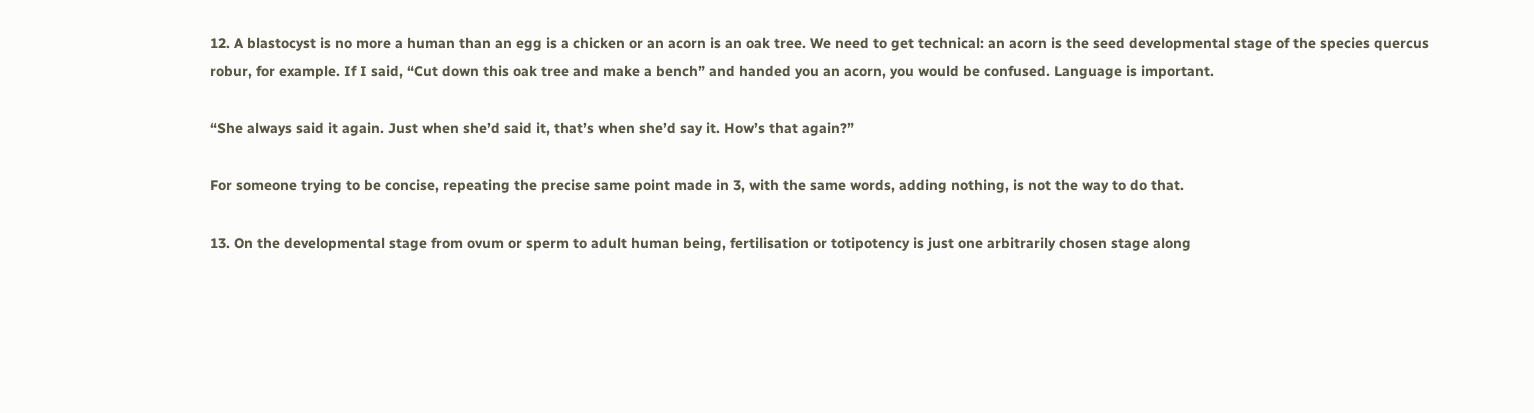12. A blastocyst is no more a human than an egg is a chicken or an acorn is an oak tree. We need to get technical: an acorn is the seed developmental stage of the species quercus robur, for example. If I said, “Cut down this oak tree and make a bench” and handed you an acorn, you would be confused. Language is important.

“She always said it again. Just when she’d said it, that’s when she’d say it. How’s that again?”

For someone trying to be concise, repeating the precise same point made in 3, with the same words, adding nothing, is not the way to do that.

13. On the developmental stage from ovum or sperm to adult human being, fertilisation or totipotency is just one arbitrarily chosen stage along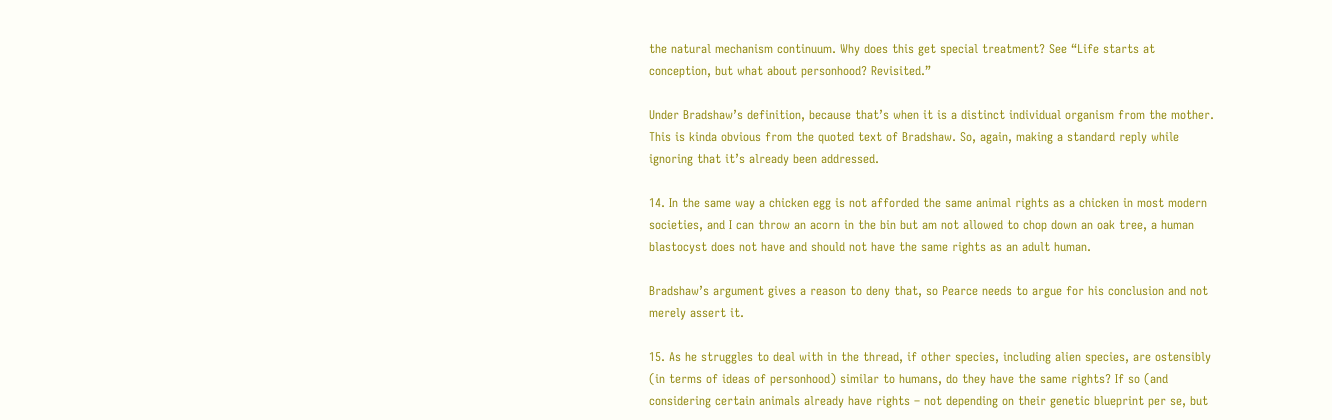the natural mechanism continuum. Why does this get special treatment? See “Life starts at conception, but what about personhood? Revisited.”

Under Bradshaw’s definition, because that’s when it is a distinct individual organism from the mother. This is kinda obvious from the quoted text of Bradshaw. So, again, making a standard reply while ignoring that it’s already been addressed.

14. In the same way a chicken egg is not afforded the same animal rights as a chicken in most modern societies, and I can throw an acorn in the bin but am not allowed to chop down an oak tree, a human blastocyst does not have and should not have the same rights as an adult human.

Bradshaw’s argument gives a reason to deny that, so Pearce needs to argue for his conclusion and not merely assert it.

15. As he struggles to deal with in the thread, if other species, including alien species, are ostensibly (in terms of ideas of personhood) similar to humans, do they have the same rights? If so (and considering certain animals already have rights – not depending on their genetic blueprint per se, but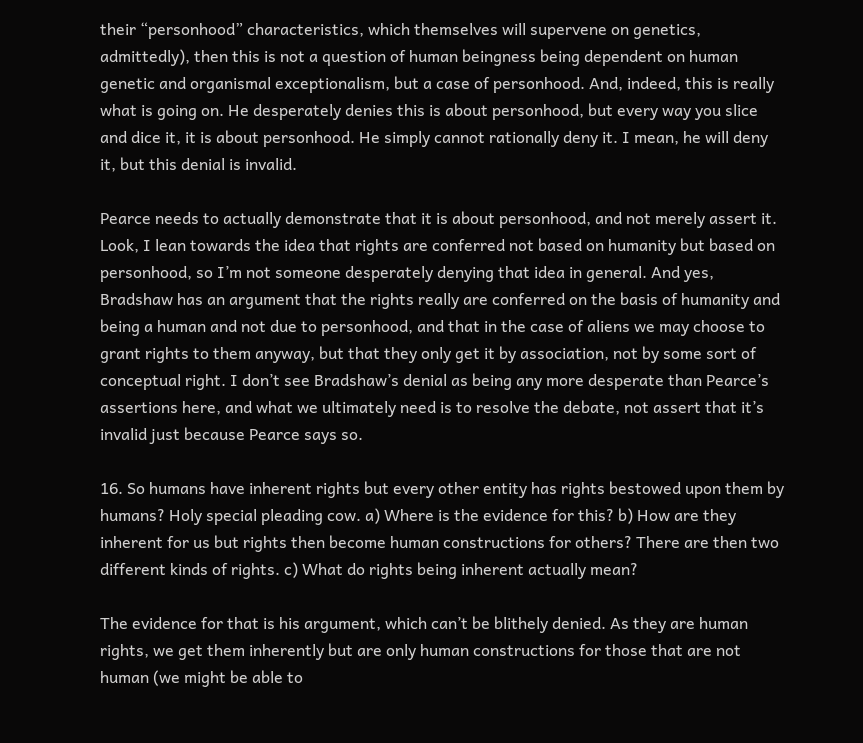their “personhood” characteristics, which themselves will supervene on genetics, admittedly), then this is not a question of human beingness being dependent on human genetic and organismal exceptionalism, but a case of personhood. And, indeed, this is really what is going on. He desperately denies this is about personhood, but every way you slice and dice it, it is about personhood. He simply cannot rationally deny it. I mean, he will deny it, but this denial is invalid.

Pearce needs to actually demonstrate that it is about personhood, and not merely assert it. Look, I lean towards the idea that rights are conferred not based on humanity but based on personhood, so I’m not someone desperately denying that idea in general. And yes, Bradshaw has an argument that the rights really are conferred on the basis of humanity and being a human and not due to personhood, and that in the case of aliens we may choose to grant rights to them anyway, but that they only get it by association, not by some sort of conceptual right. I don’t see Bradshaw’s denial as being any more desperate than Pearce’s assertions here, and what we ultimately need is to resolve the debate, not assert that it’s invalid just because Pearce says so.

16. So humans have inherent rights but every other entity has rights bestowed upon them by humans? Holy special pleading cow. a) Where is the evidence for this? b) How are they inherent for us but rights then become human constructions for others? There are then two different kinds of rights. c) What do rights being inherent actually mean?

The evidence for that is his argument, which can’t be blithely denied. As they are human rights, we get them inherently but are only human constructions for those that are not human (we might be able to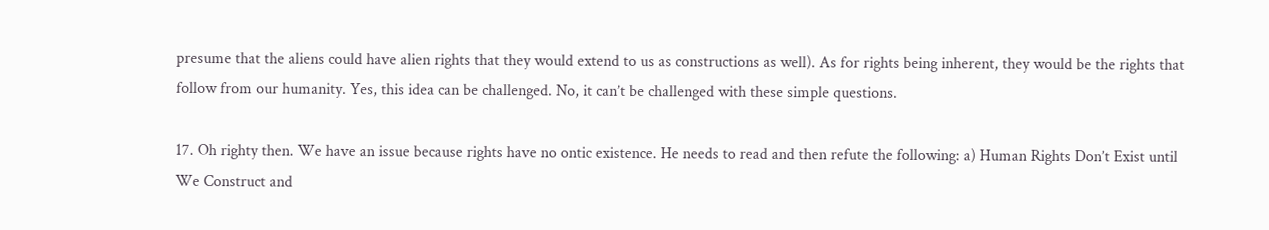presume that the aliens could have alien rights that they would extend to us as constructions as well). As for rights being inherent, they would be the rights that follow from our humanity. Yes, this idea can be challenged. No, it can’t be challenged with these simple questions.

17. Oh righty then. We have an issue because rights have no ontic existence. He needs to read and then refute the following: a) Human Rights Don’t Exist until We Construct and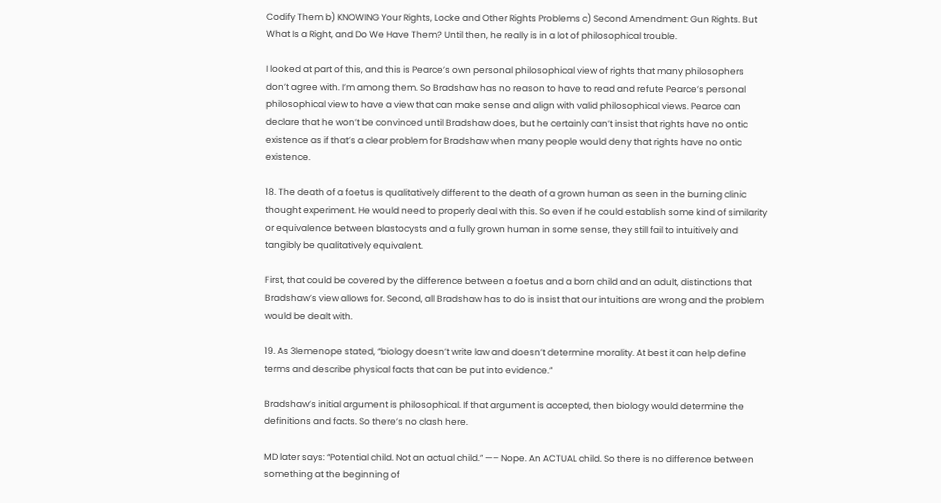Codify Them b) KNOWING Your Rights, Locke and Other Rights Problems c) Second Amendment: Gun Rights. But What Is a Right, and Do We Have Them? Until then, he really is in a lot of philosophical trouble.

I looked at part of this, and this is Pearce’s own personal philosophical view of rights that many philosophers don’t agree with. I’m among them. So Bradshaw has no reason to have to read and refute Pearce’s personal philosophical view to have a view that can make sense and align with valid philosophical views. Pearce can declare that he won’t be convinced until Bradshaw does, but he certainly can’t insist that rights have no ontic existence as if that’s a clear problem for Bradshaw when many people would deny that rights have no ontic existence.

18. The death of a foetus is qualitatively different to the death of a grown human as seen in the burning clinic thought experiment. He would need to properly deal with this. So even if he could establish some kind of similarity or equivalence between blastocysts and a fully grown human in some sense, they still fail to intuitively and tangibly be qualitatively equivalent.

First, that could be covered by the difference between a foetus and a born child and an adult, distinctions that Bradshaw’s view allows for. Second, all Bradshaw has to do is insist that our intuitions are wrong and the problem would be dealt with.

19. As 3lemenope stated, “biology doesn’t write law and doesn’t determine morality. At best it can help define terms and describe physical facts that can be put into evidence.”

Bradshaw’s initial argument is philosophical. If that argument is accepted, then biology would determine the definitions and facts. So there’s no clash here.

MD later says: “Potential child. Not an actual child.” —– Nope. An ACTUAL child. So there is no difference between something at the beginning of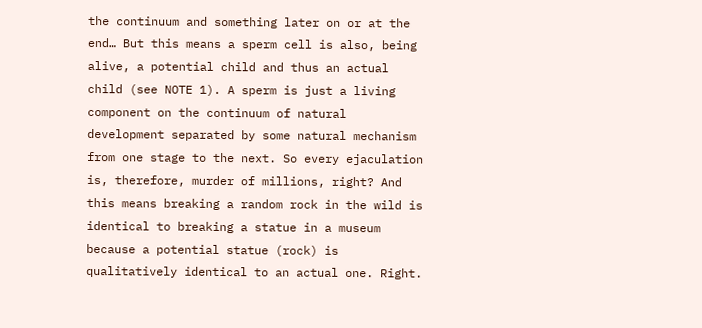the continuum and something later on or at the end… But this means a sperm cell is also, being alive, a potential child and thus an actual child (see NOTE 1). A sperm is just a living component on the continuum of natural development separated by some natural mechanism from one stage to the next. So every ejaculation is, therefore, murder of millions, right? And this means breaking a random rock in the wild is identical to breaking a statue in a museum because a potential statue (rock) is qualitatively identical to an actual one. Right.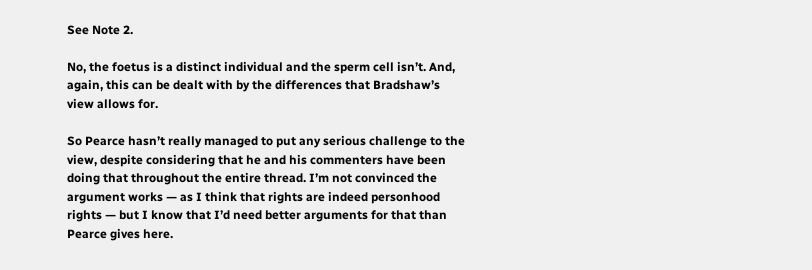See Note 2.

No, the foetus is a distinct individual and the sperm cell isn’t. And, again, this can be dealt with by the differences that Bradshaw’s view allows for.

So Pearce hasn’t really managed to put any serious challenge to the view, despite considering that he and his commenters have been doing that throughout the entire thread. I’m not convinced the argument works — as I think that rights are indeed personhood rights — but I know that I’d need better arguments for that than Pearce gives here.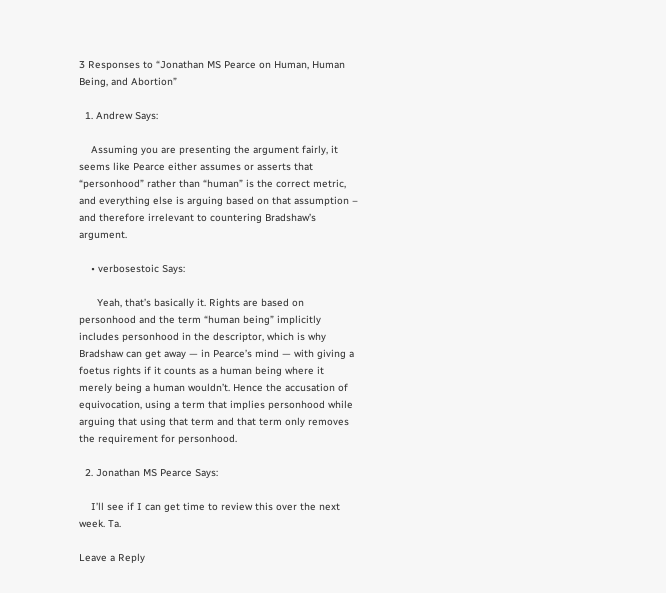3 Responses to “Jonathan MS Pearce on Human, Human Being, and Abortion”

  1. Andrew Says:

    Assuming you are presenting the argument fairly, it seems like Pearce either assumes or asserts that “personhood” rather than “human” is the correct metric, and everything else is arguing based on that assumption – and therefore irrelevant to countering Bradshaw’s argument.

    • verbosestoic Says:

      Yeah, that’s basically it. Rights are based on personhood and the term “human being” implicitly includes personhood in the descriptor, which is why Bradshaw can get away — in Pearce’s mind — with giving a foetus rights if it counts as a human being where it merely being a human wouldn’t. Hence the accusation of equivocation, using a term that implies personhood while arguing that using that term and that term only removes the requirement for personhood.

  2. Jonathan MS Pearce Says:

    I’ll see if I can get time to review this over the next week. Ta.

Leave a Reply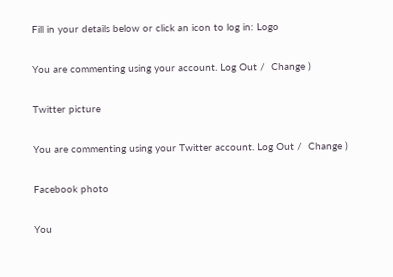Fill in your details below or click an icon to log in: Logo

You are commenting using your account. Log Out /  Change )

Twitter picture

You are commenting using your Twitter account. Log Out /  Change )

Facebook photo

You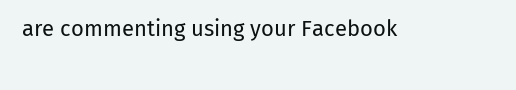are commenting using your Facebook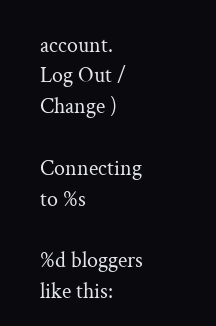account. Log Out /  Change )

Connecting to %s

%d bloggers like this: